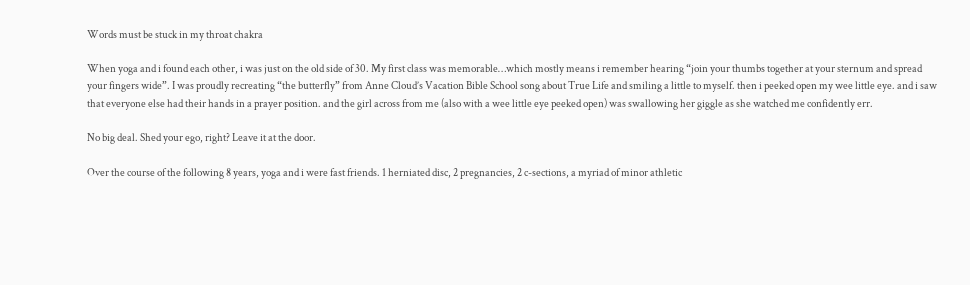Words must be stuck in my throat chakra

When yoga and i found each other, i was just on the old side of 30. My first class was memorable…which mostly means i remember hearing “join your thumbs together at your sternum and spread your fingers wide”. I was proudly recreating “the butterfly” from Anne Cloud’s Vacation Bible School song about True Life and smiling a little to myself. then i peeked open my wee little eye. and i saw that everyone else had their hands in a prayer position. and the girl across from me (also with a wee little eye peeked open) was swallowing her giggle as she watched me confidently err.

No big deal. Shed your ego, right? Leave it at the door.

Over the course of the following 8 years, yoga and i were fast friends. 1 herniated disc, 2 pregnancies, 2 c-sections, a myriad of minor athletic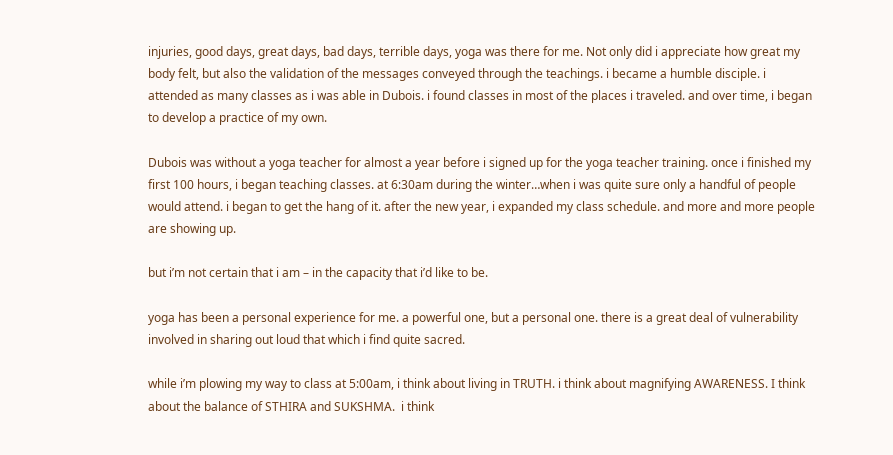injuries, good days, great days, bad days, terrible days, yoga was there for me. Not only did i appreciate how great my body felt, but also the validation of the messages conveyed through the teachings. i became a humble disciple. i attended as many classes as i was able in Dubois. i found classes in most of the places i traveled. and over time, i began to develop a practice of my own.

Dubois was without a yoga teacher for almost a year before i signed up for the yoga teacher training. once i finished my first 100 hours, i began teaching classes. at 6:30am during the winter…when i was quite sure only a handful of people would attend. i began to get the hang of it. after the new year, i expanded my class schedule. and more and more people are showing up.

but i’m not certain that i am – in the capacity that i’d like to be.

yoga has been a personal experience for me. a powerful one, but a personal one. there is a great deal of vulnerability involved in sharing out loud that which i find quite sacred.

while i’m plowing my way to class at 5:00am, i think about living in TRUTH. i think about magnifying AWARENESS. I think about the balance of STHIRA and SUKSHMA.  i think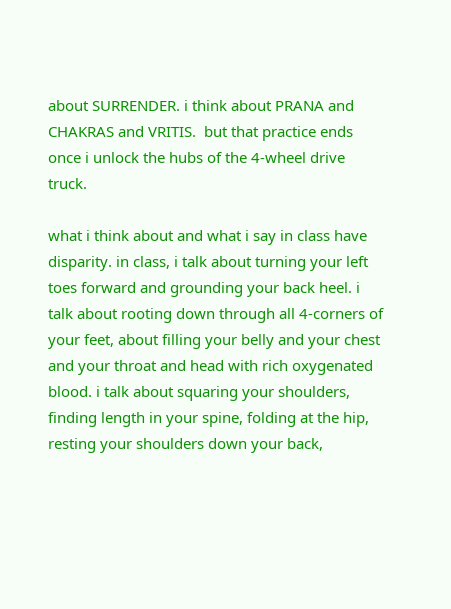about SURRENDER. i think about PRANA and CHAKRAS and VRITIS.  but that practice ends once i unlock the hubs of the 4-wheel drive truck.

what i think about and what i say in class have disparity. in class, i talk about turning your left toes forward and grounding your back heel. i talk about rooting down through all 4-corners of your feet, about filling your belly and your chest and your throat and head with rich oxygenated blood. i talk about squaring your shoulders, finding length in your spine, folding at the hip, resting your shoulders down your back,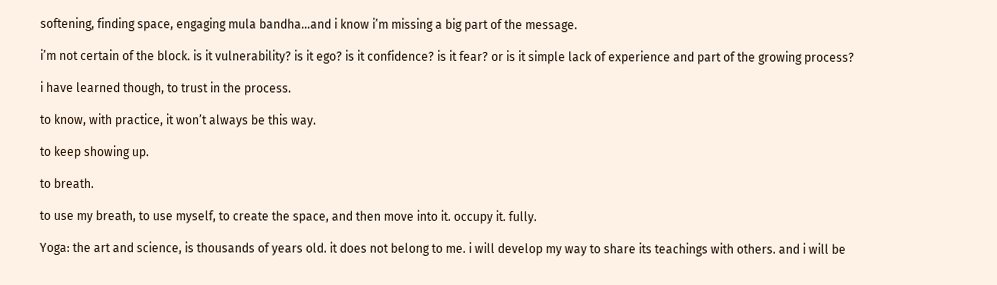softening, finding space, engaging mula bandha…and i know i’m missing a big part of the message.

i’m not certain of the block. is it vulnerability? is it ego? is it confidence? is it fear? or is it simple lack of experience and part of the growing process?

i have learned though, to trust in the process.

to know, with practice, it won’t always be this way.

to keep showing up.

to breath.

to use my breath, to use myself, to create the space, and then move into it. occupy it. fully.

Yoga: the art and science, is thousands of years old. it does not belong to me. i will develop my way to share its teachings with others. and i will be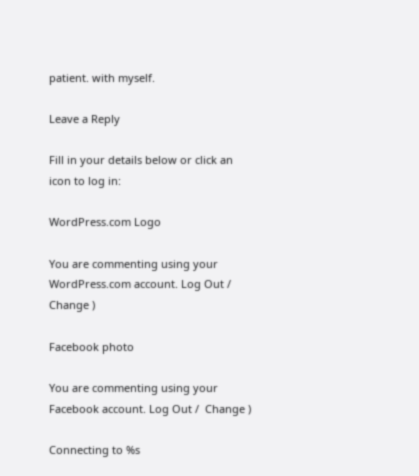patient. with myself.

Leave a Reply

Fill in your details below or click an icon to log in:

WordPress.com Logo

You are commenting using your WordPress.com account. Log Out /  Change )

Facebook photo

You are commenting using your Facebook account. Log Out /  Change )

Connecting to %s